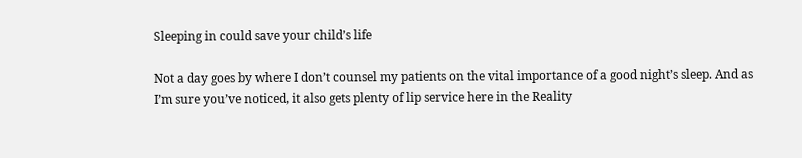Sleeping in could save your child’s life

Not a day goes by where I don’t counsel my patients on the vital importance of a good night’s sleep. And as I’m sure you’ve noticed, it also gets plenty of lip service here in the Reality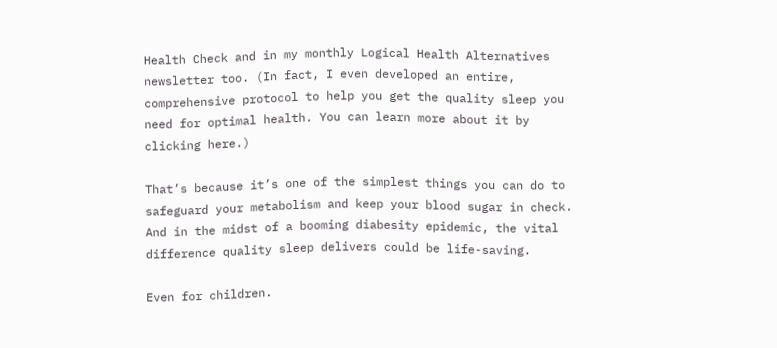Health Check and in my monthly Logical Health Alternatives newsletter too. (In fact, I even developed an entire, comprehensive protocol to help you get the quality sleep you need for optimal health. You can learn more about it by clicking here.)

That’s because it’s one of the simplest things you can do to safeguard your metabolism and keep your blood sugar in check. And in the midst of a booming diabesity epidemic, the vital difference quality sleep delivers could be life-saving.

Even for children.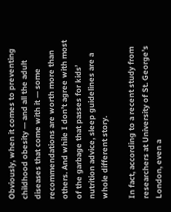Obviously, when it comes to preventing childhood obesity — and all the adult diseases that come with it — some recommendations are worth more than others. And while I don’t agree with most of the garbage that passes for kids’ nutrition advice, sleep guidelines are a whole different story.

In fact, according to a recent study from researchers at University of St. George’s London, even a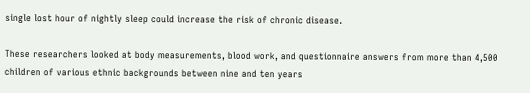single lost hour of nightly sleep could increase the risk of chronic disease.

These researchers looked at body measurements, blood work, and questionnaire answers from more than 4,500 children of various ethnic backgrounds between nine and ten years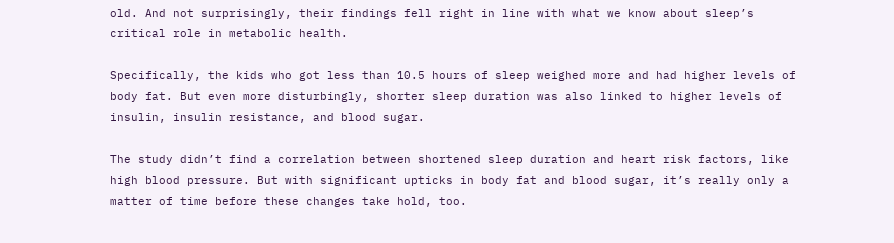old. And not surprisingly, their findings fell right in line with what we know about sleep’s critical role in metabolic health.

Specifically, the kids who got less than 10.5 hours of sleep weighed more and had higher levels of body fat. But even more disturbingly, shorter sleep duration was also linked to higher levels of insulin, insulin resistance, and blood sugar.

The study didn’t find a correlation between shortened sleep duration and heart risk factors, like high blood pressure. But with significant upticks in body fat and blood sugar, it’s really only a matter of time before these changes take hold, too.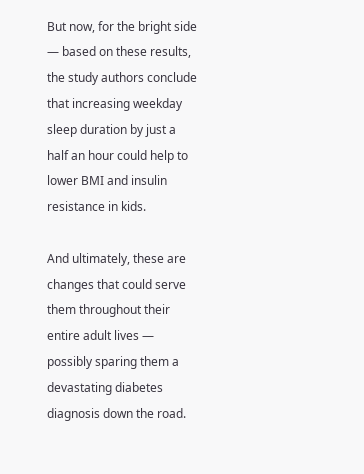But now, for the bright side — based on these results, the study authors conclude that increasing weekday sleep duration by just a half an hour could help to lower BMI and insulin resistance in kids.

And ultimately, these are changes that could serve them throughout their entire adult lives — possibly sparing them a devastating diabetes diagnosis down the road.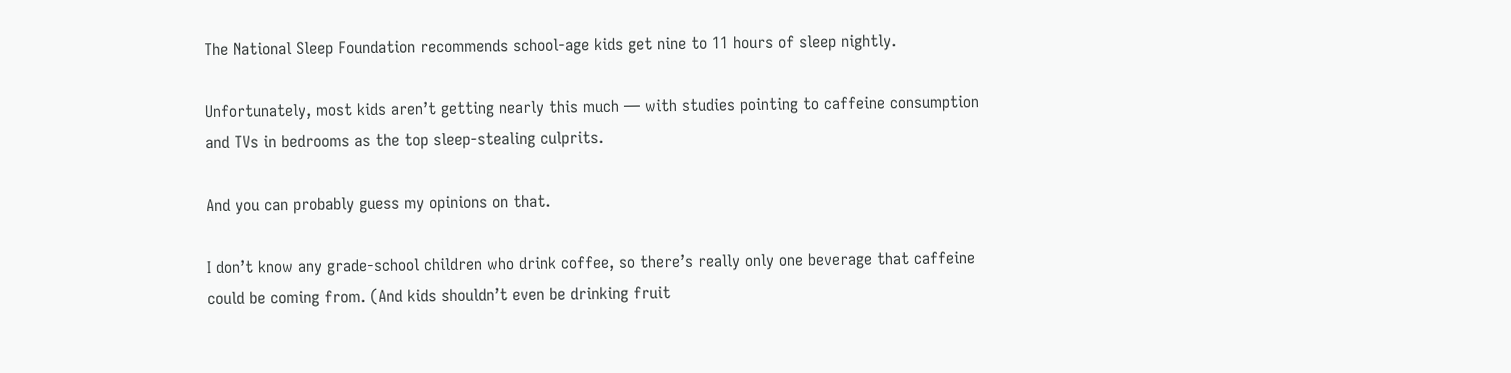The National Sleep Foundation recommends school-age kids get nine to 11 hours of sleep nightly.

Unfortunately, most kids aren’t getting nearly this much — with studies pointing to caffeine consumption and TVs in bedrooms as the top sleep-stealing culprits.

And you can probably guess my opinions on that.

I don’t know any grade-school children who drink coffee, so there’s really only one beverage that caffeine could be coming from. (And kids shouldn’t even be drinking fruit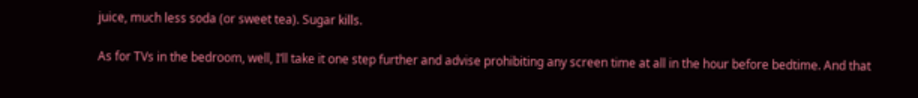juice, much less soda (or sweet tea). Sugar kills.

As for TVs in the bedroom, well, I’ll take it one step further and advise prohibiting any screen time at all in the hour before bedtime. And that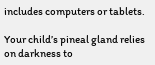includes computers or tablets.

Your child’s pineal gland relies on darkness to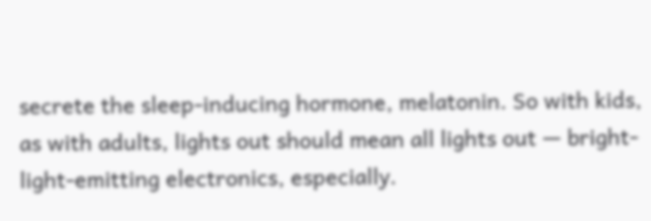secrete the sleep-inducing hormone, melatonin. So with kids, as with adults, lights out should mean all lights out — bright-light-emitting electronics, especially.